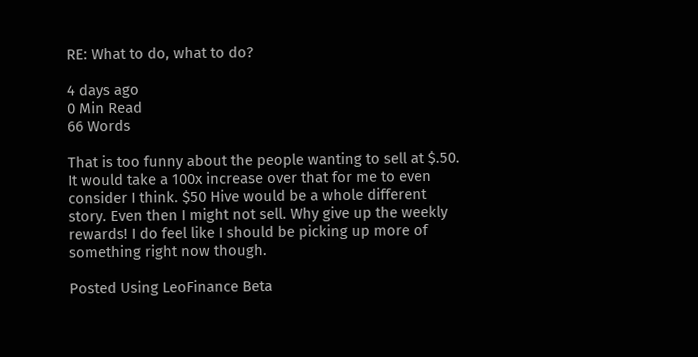RE: What to do, what to do?

4 days ago
0 Min Read
66 Words

That is too funny about the people wanting to sell at $.50. It would take a 100x increase over that for me to even consider I think. $50 Hive would be a whole different story. Even then I might not sell. Why give up the weekly rewards! I do feel like I should be picking up more of something right now though.

Posted Using LeoFinance Beta